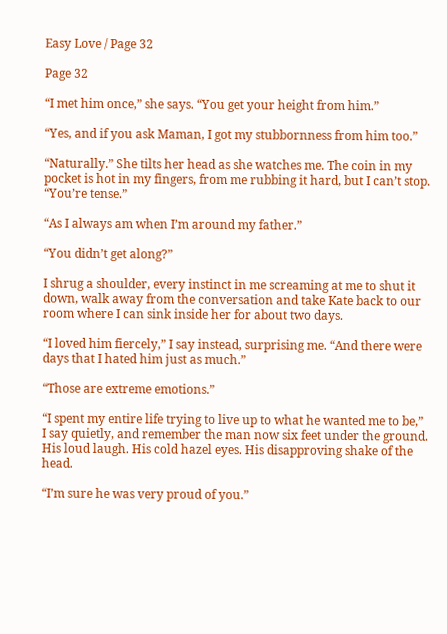Easy Love / Page 32

Page 32

“I met him once,” she says. “You get your height from him.”

“Yes, and if you ask Maman, I got my stubbornness from him too.”

“Naturally.” She tilts her head as she watches me. The coin in my pocket is hot in my fingers, from me rubbing it hard, but I can’t stop. “You’re tense.”

“As I always am when I’m around my father.”

“You didn’t get along?”

I shrug a shoulder, every instinct in me screaming at me to shut it down, walk away from the conversation and take Kate back to our room where I can sink inside her for about two days.

“I loved him fiercely,” I say instead, surprising me. “And there were days that I hated him just as much.”

“Those are extreme emotions.”

“I spent my entire life trying to live up to what he wanted me to be,” I say quietly, and remember the man now six feet under the ground. His loud laugh. His cold hazel eyes. His disapproving shake of the head.

“I’m sure he was very proud of you.”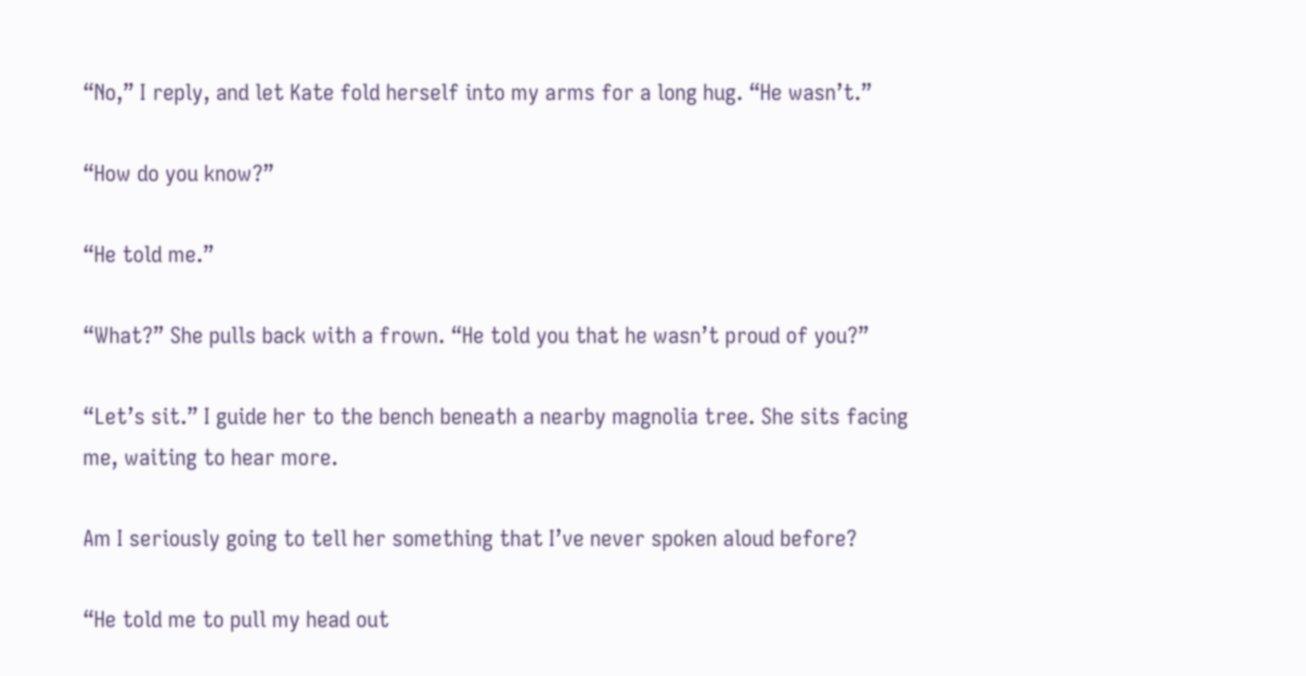“No,” I reply, and let Kate fold herself into my arms for a long hug. “He wasn’t.”

“How do you know?”

“He told me.”

“What?” She pulls back with a frown. “He told you that he wasn’t proud of you?”

“Let’s sit.” I guide her to the bench beneath a nearby magnolia tree. She sits facing me, waiting to hear more.

Am I seriously going to tell her something that I’ve never spoken aloud before?

“He told me to pull my head out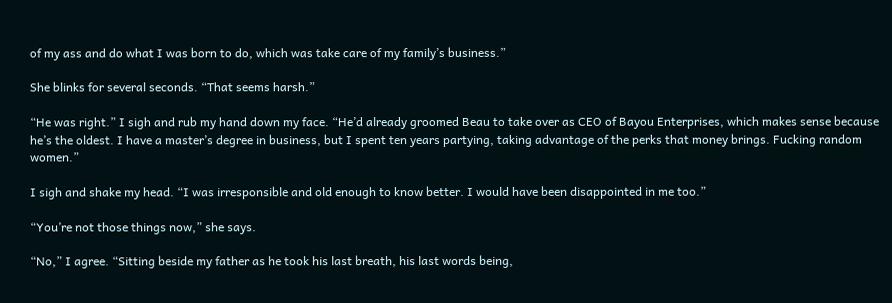of my ass and do what I was born to do, which was take care of my family’s business.”

She blinks for several seconds. “That seems harsh.”

“He was right.” I sigh and rub my hand down my face. “He’d already groomed Beau to take over as CEO of Bayou Enterprises, which makes sense because he’s the oldest. I have a master’s degree in business, but I spent ten years partying, taking advantage of the perks that money brings. Fucking random women.”

I sigh and shake my head. “I was irresponsible and old enough to know better. I would have been disappointed in me too.”

“You’re not those things now,” she says.

“No,” I agree. “Sitting beside my father as he took his last breath, his last words being,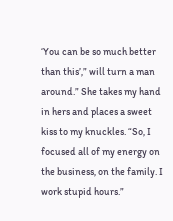‘You can be so much better than this’,” will turn a man around.” She takes my hand in hers and places a sweet kiss to my knuckles. “So, I focused all of my energy on the business, on the family. I work stupid hours.”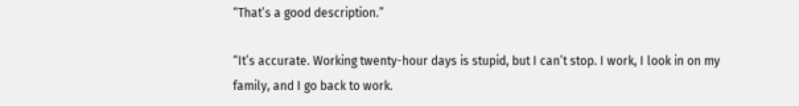“That’s a good description.”

“It’s accurate. Working twenty-hour days is stupid, but I can’t stop. I work, I look in on my family, and I go back to work.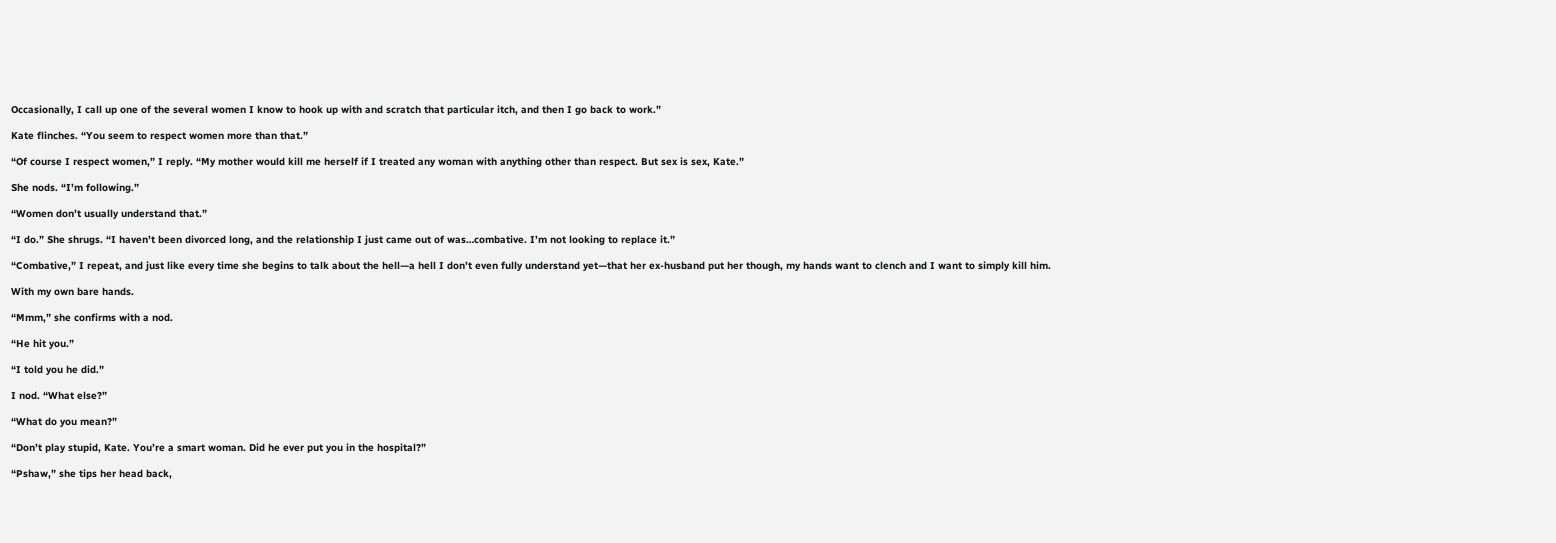Occasionally, I call up one of the several women I know to hook up with and scratch that particular itch, and then I go back to work.”

Kate flinches. “You seem to respect women more than that.”

“Of course I respect women,” I reply. “My mother would kill me herself if I treated any woman with anything other than respect. But sex is sex, Kate.”

She nods. “I’m following.”

“Women don’t usually understand that.”

“I do.” She shrugs. “I haven’t been divorced long, and the relationship I just came out of was…combative. I’m not looking to replace it.”

“Combative,” I repeat, and just like every time she begins to talk about the hell—a hell I don’t even fully understand yet—that her ex-husband put her though, my hands want to clench and I want to simply kill him.

With my own bare hands.

“Mmm,” she confirms with a nod.

“He hit you.”

“I told you he did.”

I nod. “What else?”

“What do you mean?”

“Don’t play stupid, Kate. You’re a smart woman. Did he ever put you in the hospital?”

“Pshaw,” she tips her head back,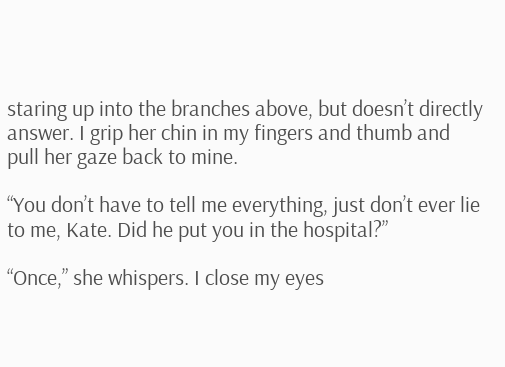staring up into the branches above, but doesn’t directly answer. I grip her chin in my fingers and thumb and pull her gaze back to mine.

“You don’t have to tell me everything, just don’t ever lie to me, Kate. Did he put you in the hospital?”

“Once,” she whispers. I close my eyes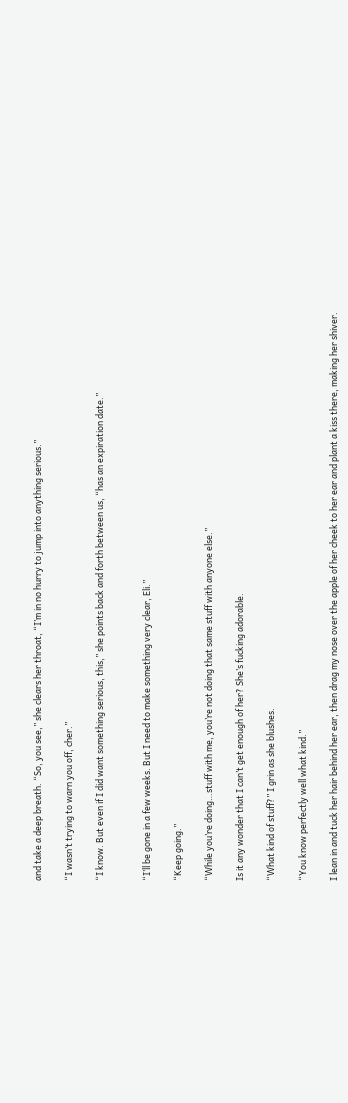and take a deep breath. “So, you see,” she clears her throat, “I’m in no hurry to jump into anything serious.”

“I wasn’t trying to warn you off, cher.”

“I know. But even if I did want something serious, this,” she points back and forth between us, “has an expiration date.”


“I’ll be gone in a few weeks. But I need to make something very clear, Eli.”

“Keep going.”

“While you’re doing…stuff with me, you’re not doing that same stuff with anyone else.”

Is it any wonder that I can’t get enough of her? She’s fucking adorable.

“What kind of stuff?” I grin as she blushes.

“You know perfectly well what kind.”

I lean in and tuck her hair behind her ear, then drag my nose over the apple of her cheek to her ear and plant a kiss there, making her shiver.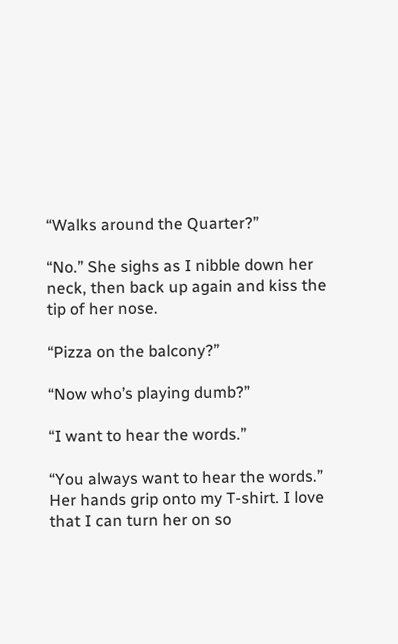“Walks around the Quarter?”

“No.” She sighs as I nibble down her neck, then back up again and kiss the tip of her nose.

“Pizza on the balcony?”

“Now who’s playing dumb?”

“I want to hear the words.”

“You always want to hear the words.” Her hands grip onto my T-shirt. I love that I can turn her on so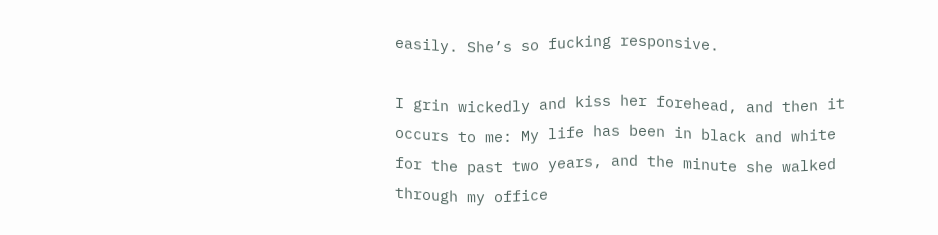easily. She’s so fucking responsive.

I grin wickedly and kiss her forehead, and then it occurs to me: My life has been in black and white for the past two years, and the minute she walked through my office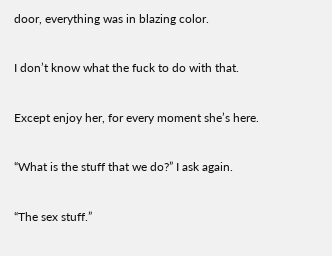door, everything was in blazing color.

I don’t know what the fuck to do with that.

Except enjoy her, for every moment she’s here.

“What is the stuff that we do?” I ask again.

“The sex stuff.”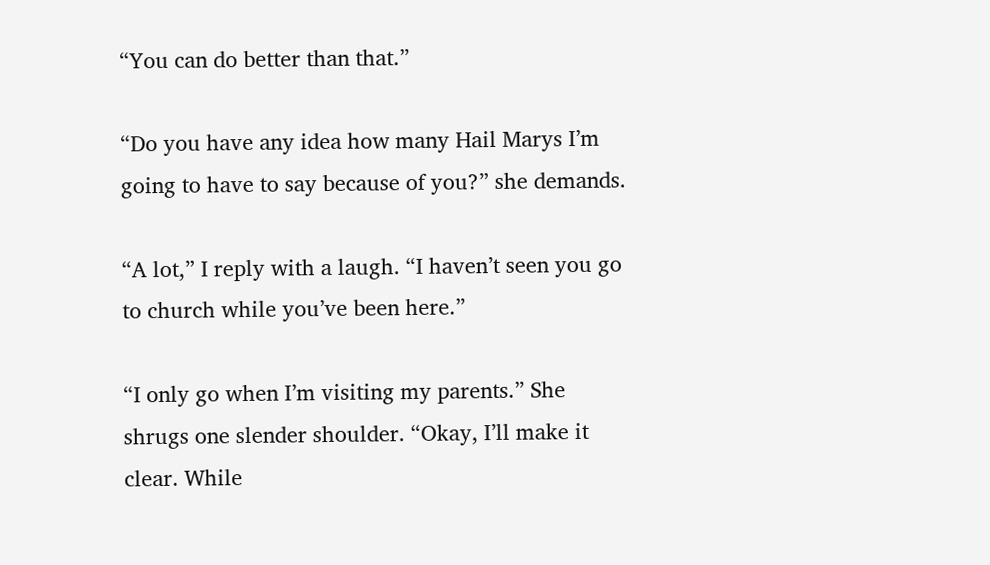“You can do better than that.”

“Do you have any idea how many Hail Marys I’m going to have to say because of you?” she demands.

“A lot,” I reply with a laugh. “I haven’t seen you go to church while you’ve been here.”

“I only go when I’m visiting my parents.” She shrugs one slender shoulder. “Okay, I’ll make it clear. While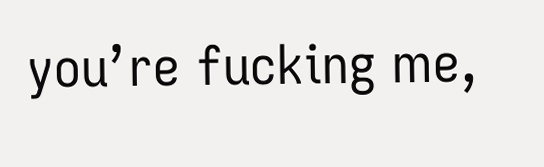you’re fucking me,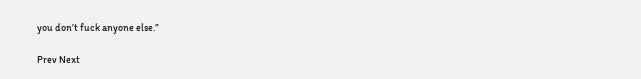you don’t fuck anyone else.”

Prev Next